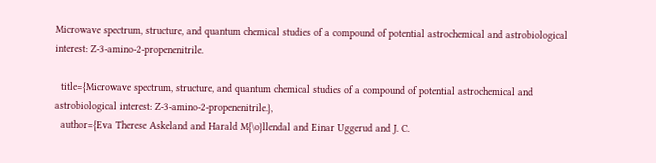Microwave spectrum, structure, and quantum chemical studies of a compound of potential astrochemical and astrobiological interest: Z-3-amino-2-propenenitrile.

  title={Microwave spectrum, structure, and quantum chemical studies of a compound of potential astrochemical and astrobiological interest: Z-3-amino-2-propenenitrile.},
  author={Eva Therese Askeland and Harald M{\o}llendal and Einar Uggerud and J. C.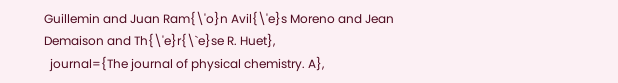Guillemin and Juan Ram{\'o}n Avil{\'e}s Moreno and Jean Demaison and Th{\'e}r{\`e}se R. Huet},
  journal={The journal of physical chemistry. A},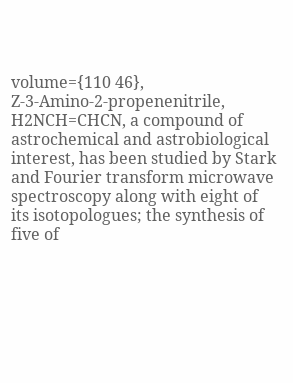volume={110 46},
Z-3-Amino-2-propenenitrile, H2NCH=CHCN, a compound of astrochemical and astrobiological interest, has been studied by Stark and Fourier transform microwave spectroscopy along with eight of its isotopologues; the synthesis of five of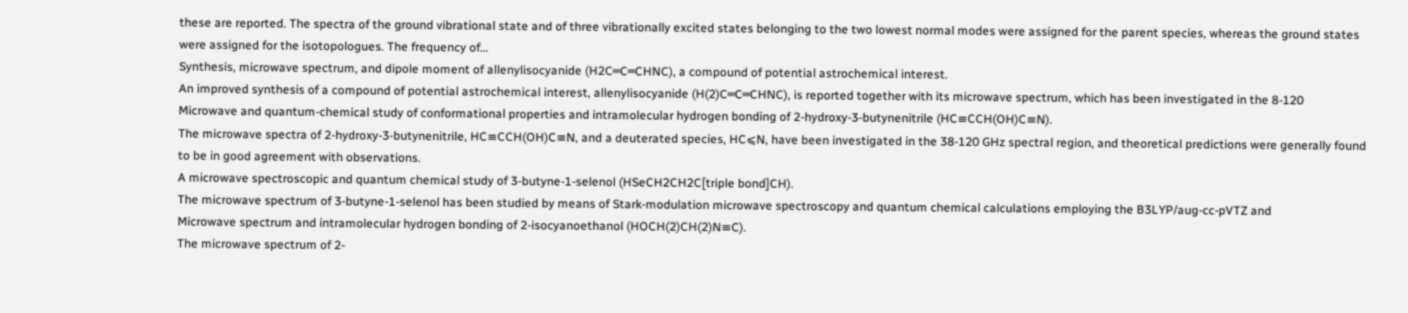these are reported. The spectra of the ground vibrational state and of three vibrationally excited states belonging to the two lowest normal modes were assigned for the parent species, whereas the ground states were assigned for the isotopologues. The frequency of…
Synthesis, microwave spectrum, and dipole moment of allenylisocyanide (H2C═C═CHNC), a compound of potential astrochemical interest.
An improved synthesis of a compound of potential astrochemical interest, allenylisocyanide (H(2)C═C═CHNC), is reported together with its microwave spectrum, which has been investigated in the 8-120
Microwave and quantum-chemical study of conformational properties and intramolecular hydrogen bonding of 2-hydroxy-3-butynenitrile (HC≡CCH(OH)C≡N).
The microwave spectra of 2-hydroxy-3-butynenitrile, HC≡CCH(OH)C≡N, and a deuterated species, HC⩽N, have been investigated in the 38-120 GHz spectral region, and theoretical predictions were generally found to be in good agreement with observations.
A microwave spectroscopic and quantum chemical study of 3-butyne-1-selenol (HSeCH2CH2C[triple bond]CH).
The microwave spectrum of 3-butyne-1-selenol has been studied by means of Stark-modulation microwave spectroscopy and quantum chemical calculations employing the B3LYP/aug-cc-pVTZ and
Microwave spectrum and intramolecular hydrogen bonding of 2-isocyanoethanol (HOCH(2)CH(2)N≡C).
The microwave spectrum of 2-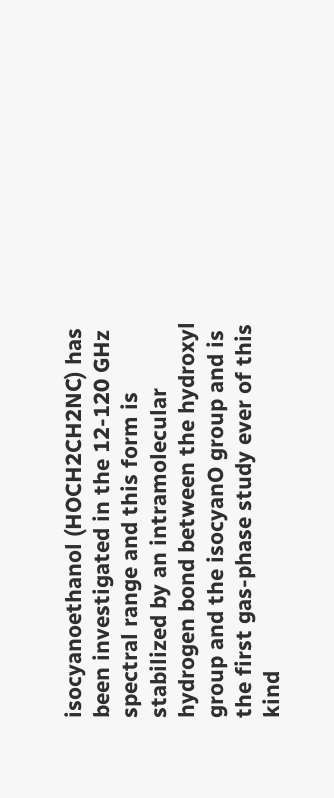isocyanoethanol (HOCH2CH2NC) has been investigated in the 12-120 GHz spectral range and this form is stabilized by an intramolecular hydrogen bond between the hydroxyl group and the isocyanO group and is the first gas-phase study ever of this kind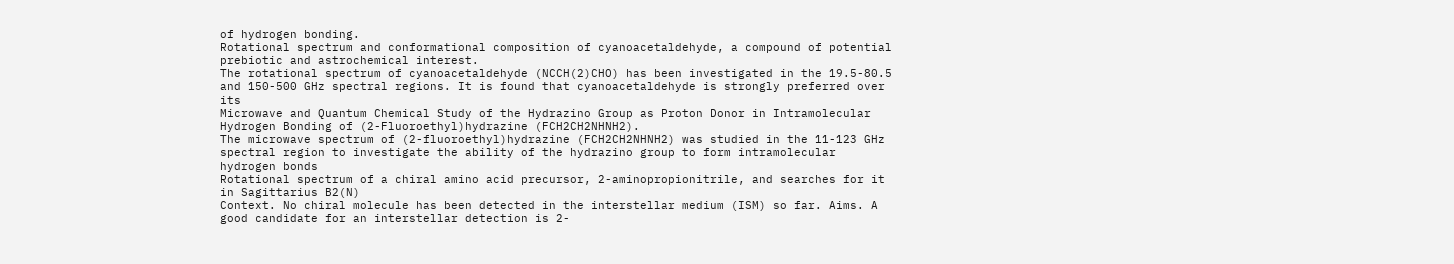of hydrogen bonding.
Rotational spectrum and conformational composition of cyanoacetaldehyde, a compound of potential prebiotic and astrochemical interest.
The rotational spectrum of cyanoacetaldehyde (NCCH(2)CHO) has been investigated in the 19.5-80.5 and 150-500 GHz spectral regions. It is found that cyanoacetaldehyde is strongly preferred over its
Microwave and Quantum Chemical Study of the Hydrazino Group as Proton Donor in Intramolecular Hydrogen Bonding of (2-Fluoroethyl)hydrazine (FCH2CH2NHNH2).
The microwave spectrum of (2-fluoroethyl)hydrazine (FCH2CH2NHNH2) was studied in the 11-123 GHz spectral region to investigate the ability of the hydrazino group to form intramolecular hydrogen bonds
Rotational spectrum of a chiral amino acid precursor, 2-aminopropionitrile, and searches for it in Sagittarius B2(N)
Context. No chiral molecule has been detected in the interstellar medium (ISM) so far. Aims. A good candidate for an interstellar detection is 2-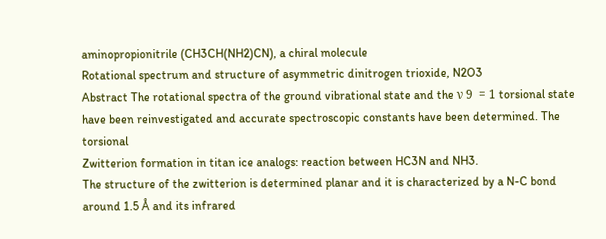aminopropionitrile (CH3CH(NH2)CN), a chiral molecule
Rotational spectrum and structure of asymmetric dinitrogen trioxide, N2O3
Abstract The rotational spectra of the ground vibrational state and the ν 9  = 1 torsional state have been reinvestigated and accurate spectroscopic constants have been determined. The torsional
Zwitterion formation in titan ice analogs: reaction between HC3N and NH3.
The structure of the zwitterion is determined planar and it is characterized by a N-C bond around 1.5 Å and its infrared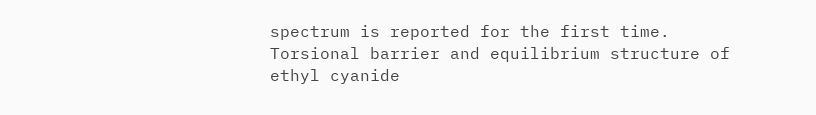spectrum is reported for the first time.
Torsional barrier and equilibrium structure of ethyl cyanide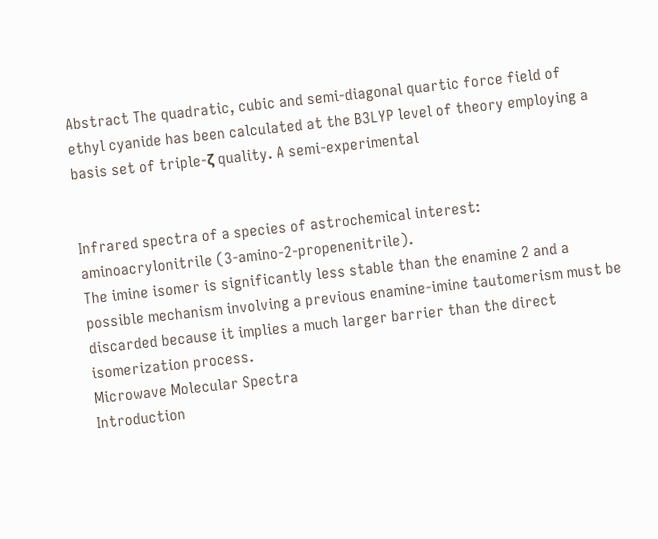Abstract The quadratic, cubic and semi-diagonal quartic force field of ethyl cyanide has been calculated at the B3LYP level of theory employing a basis set of triple-ζ quality. A semi-experimental


Infrared spectra of a species of astrochemical interest: aminoacrylonitrile (3-amino-2-propenenitrile).
The imine isomer is significantly less stable than the enamine 2 and a possible mechanism involving a previous enamine-imine tautomerism must be discarded because it implies a much larger barrier than the direct isomerization process.
Microwave Molecular Spectra
Introduction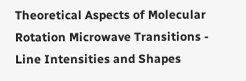Theoretical Aspects of Molecular Rotation Microwave Transitions - Line Intensities and Shapes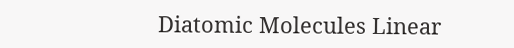Diatomic Molecules Linear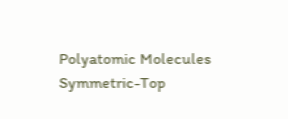Polyatomic Molecules Symmetric-Top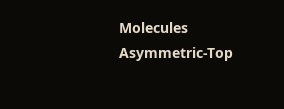Molecules Asymmetric-Top